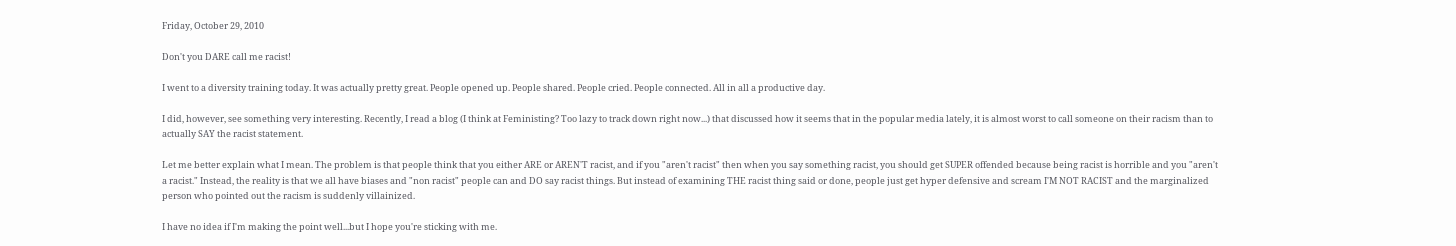Friday, October 29, 2010

Don't you DARE call me racist!

I went to a diversity training today. It was actually pretty great. People opened up. People shared. People cried. People connected. All in all a productive day.

I did, however, see something very interesting. Recently, I read a blog (I think at Feministing? Too lazy to track down right now...) that discussed how it seems that in the popular media lately, it is almost worst to call someone on their racism than to actually SAY the racist statement.

Let me better explain what I mean. The problem is that people think that you either ARE or AREN'T racist, and if you "aren't racist" then when you say something racist, you should get SUPER offended because being racist is horrible and you "aren't a racist." Instead, the reality is that we all have biases and "non racist" people can and DO say racist things. But instead of examining THE racist thing said or done, people just get hyper defensive and scream I'M NOT RACIST and the marginalized person who pointed out the racism is suddenly villainized.

I have no idea if I'm making the point well...but I hope you're sticking with me.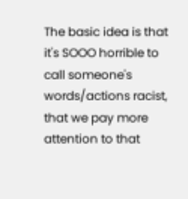The basic idea is that it's SOOO horrible to call someone's words/actions racist, that we pay more attention to that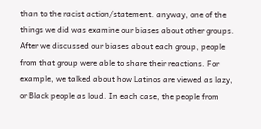than to the racist action/statement. anyway, one of the things we did was examine our biases about other groups. After we discussed our biases about each group, people from that group were able to share their reactions. For example, we talked about how Latinos are viewed as lazy, or Black people as loud. In each case, the people from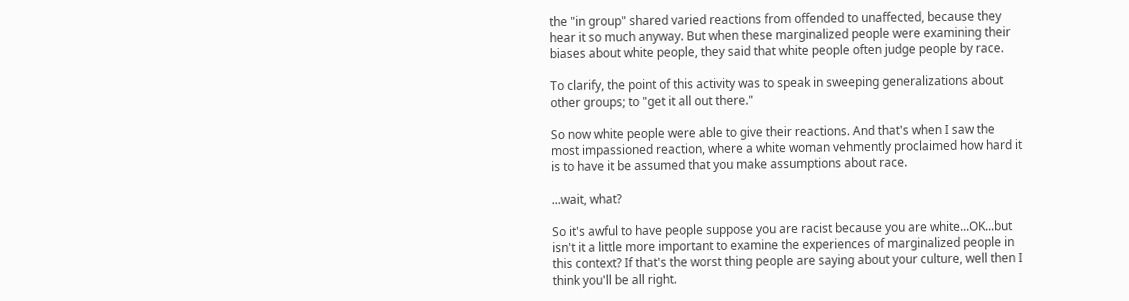the "in group" shared varied reactions from offended to unaffected, because they hear it so much anyway. But when these marginalized people were examining their biases about white people, they said that white people often judge people by race.

To clarify, the point of this activity was to speak in sweeping generalizations about other groups; to "get it all out there."

So now white people were able to give their reactions. And that's when I saw the most impassioned reaction, where a white woman vehmently proclaimed how hard it is to have it be assumed that you make assumptions about race.

...wait, what?

So it's awful to have people suppose you are racist because you are white...OK...but isn't it a little more important to examine the experiences of marginalized people in this context? If that's the worst thing people are saying about your culture, well then I think you'll be all right.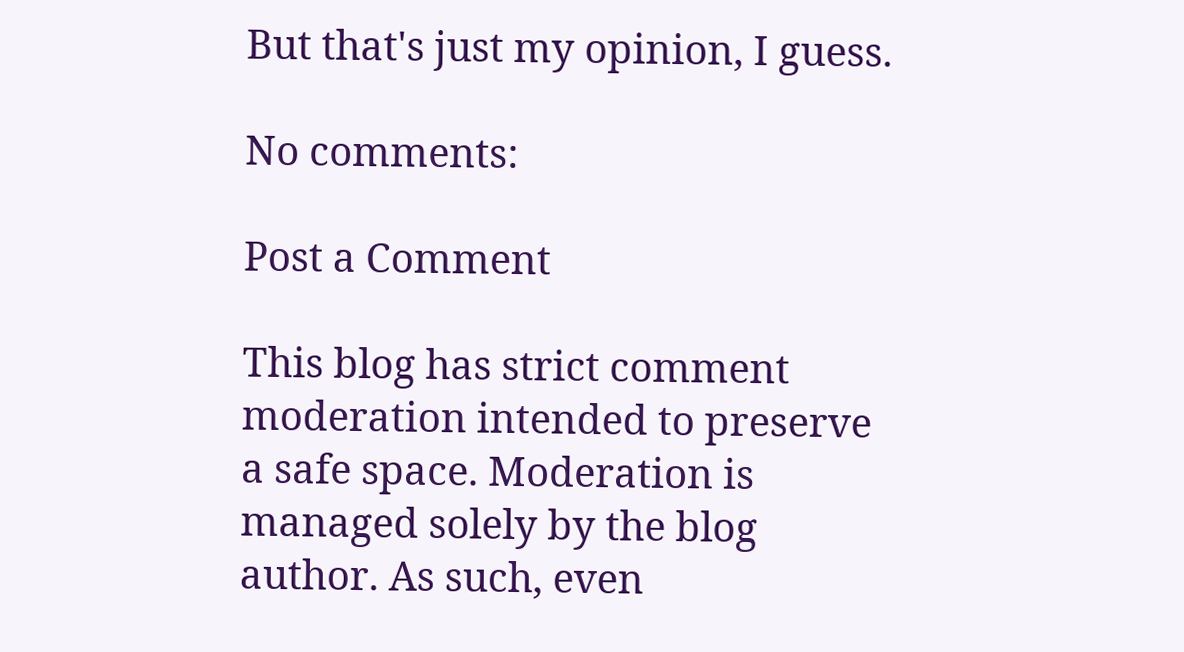But that's just my opinion, I guess.

No comments:

Post a Comment

This blog has strict comment moderation intended to preserve a safe space. Moderation is managed solely by the blog author. As such, even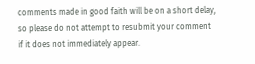comments made in good faith will be on a short delay, so please do not attempt to resubmit your comment if it does not immediately appear.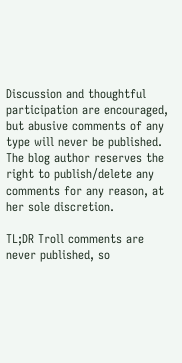Discussion and thoughtful participation are encouraged, but abusive comments of any type will never be published. The blog author reserves the right to publish/delete any comments for any reason, at her sole discretion.

TL;DR Troll comments are never published, so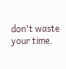don't waste your time.